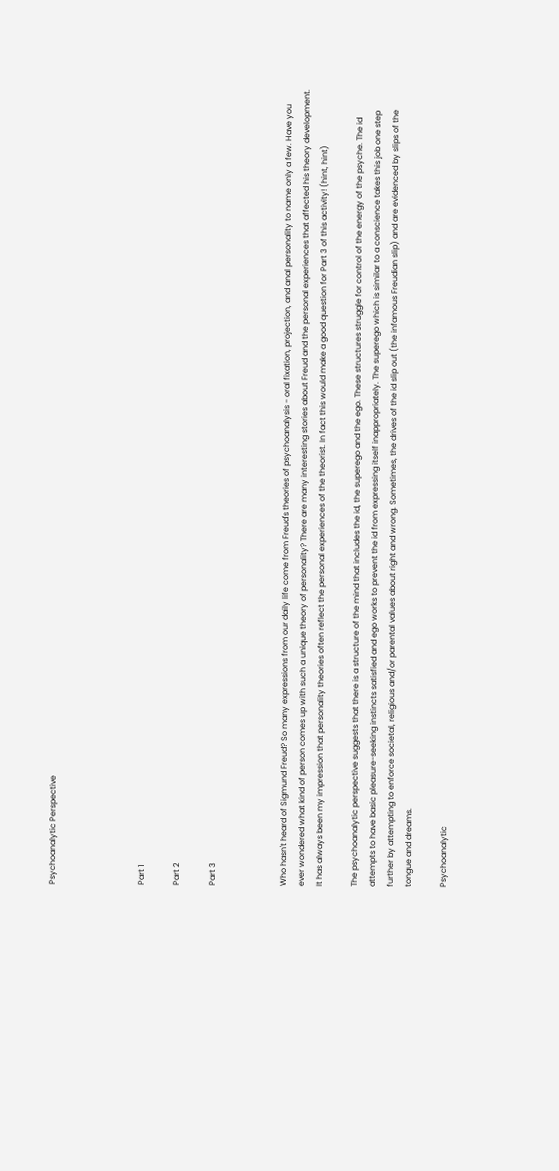Psychoanalytic Perspective




Part 1

Part 2

Part 3



Who hasn't heard of Sigmund Freud? So many expressions from our daily life come from Freud's theories of psychoanalysis - oral fixation, projection, and anal personality to name only a few. Have you ever wondered what kind of person comes up with such a unique theory of personality? There are many interesting stories about Freud and the personal experiences that affected his theory development. It has always been my impression that personality theories often reflect the personal experiences of the theorist. In fact this would make a good question for Part 3 of this activity! (hint, hint)

The psychoanalytic perspective suggests that there is a structure of the mind that includes the id, the superego and the ego. These structures struggle for control of the energy of the psyche. The id attempts to have basic pleasure-seeking instincts satisfied and ego works to prevent the id from expressing itself inappropriately. The superego which is similar to a conscience takes this job one step further by attempting to enforce societal, religious and/or parental values about right and wrong. Sometimes, the drives of the id slip out (the infamous Freudian slip) and are evidenced by slips of the tongue and dreams.

Psychoanalytic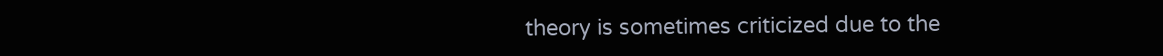theory is sometimes criticized due to the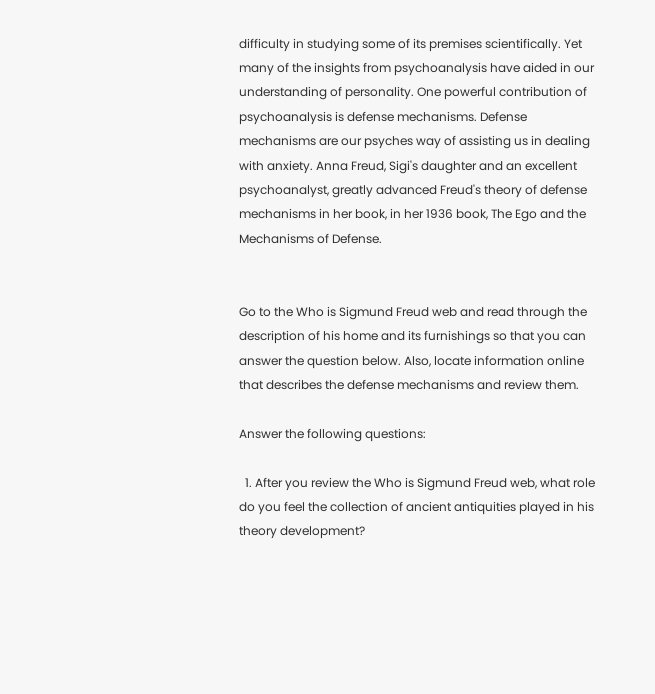difficulty in studying some of its premises scientifically. Yet many of the insights from psychoanalysis have aided in our understanding of personality. One powerful contribution of psychoanalysis is defense mechanisms. Defense mechanisms are our psyches way of assisting us in dealing with anxiety. Anna Freud, Sigi's daughter and an excellent psychoanalyst, greatly advanced Freud's theory of defense mechanisms in her book, in her 1936 book, The Ego and the Mechanisms of Defense.


Go to the Who is Sigmund Freud web and read through the description of his home and its furnishings so that you can answer the question below. Also, locate information online that describes the defense mechanisms and review them.

Answer the following questions:

  1. After you review the Who is Sigmund Freud web, what role do you feel the collection of ancient antiquities played in his theory development?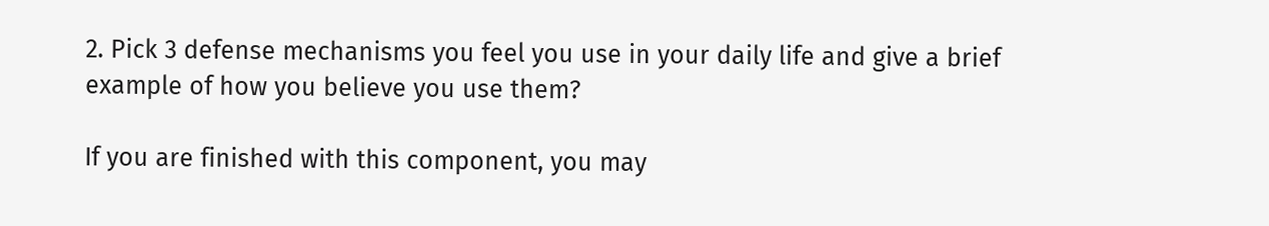2. Pick 3 defense mechanisms you feel you use in your daily life and give a brief example of how you believe you use them?

If you are finished with this component, you may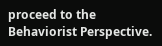proceed to the Behaviorist Perspective.